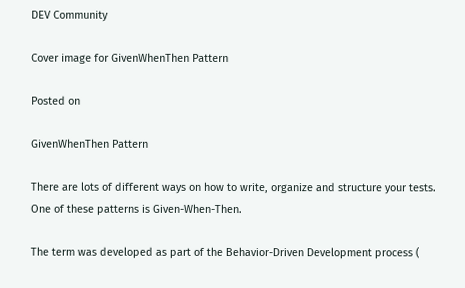DEV Community

Cover image for GivenWhenThen Pattern

Posted on

GivenWhenThen Pattern

There are lots of different ways on how to write, organize and structure your tests.
One of these patterns is Given-When-Then.

The term was developed as part of the Behavior-Driven Development process (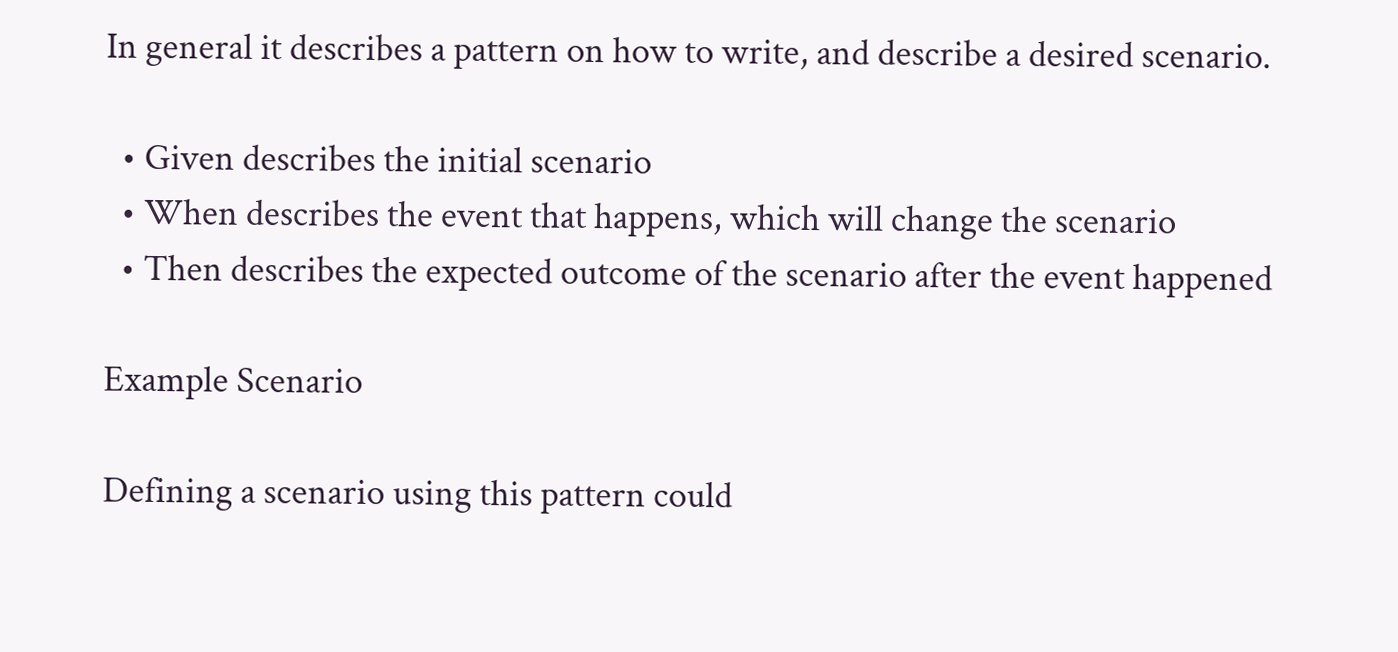In general it describes a pattern on how to write, and describe a desired scenario.

  • Given describes the initial scenario
  • When describes the event that happens, which will change the scenario
  • Then describes the expected outcome of the scenario after the event happened

Example Scenario

Defining a scenario using this pattern could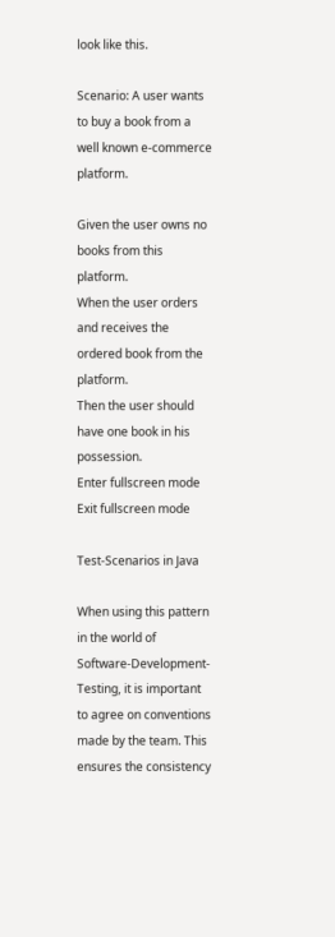look like this.

Scenario: A user wants to buy a book from a well known e-commerce platform.

Given the user owns no books from this platform.
When the user orders and receives the ordered book from the platform.
Then the user should have one book in his possession.
Enter fullscreen mode Exit fullscreen mode

Test-Scenarios in Java

When using this pattern in the world of Software-Development-Testing, it is important to agree on conventions made by the team. This ensures the consistency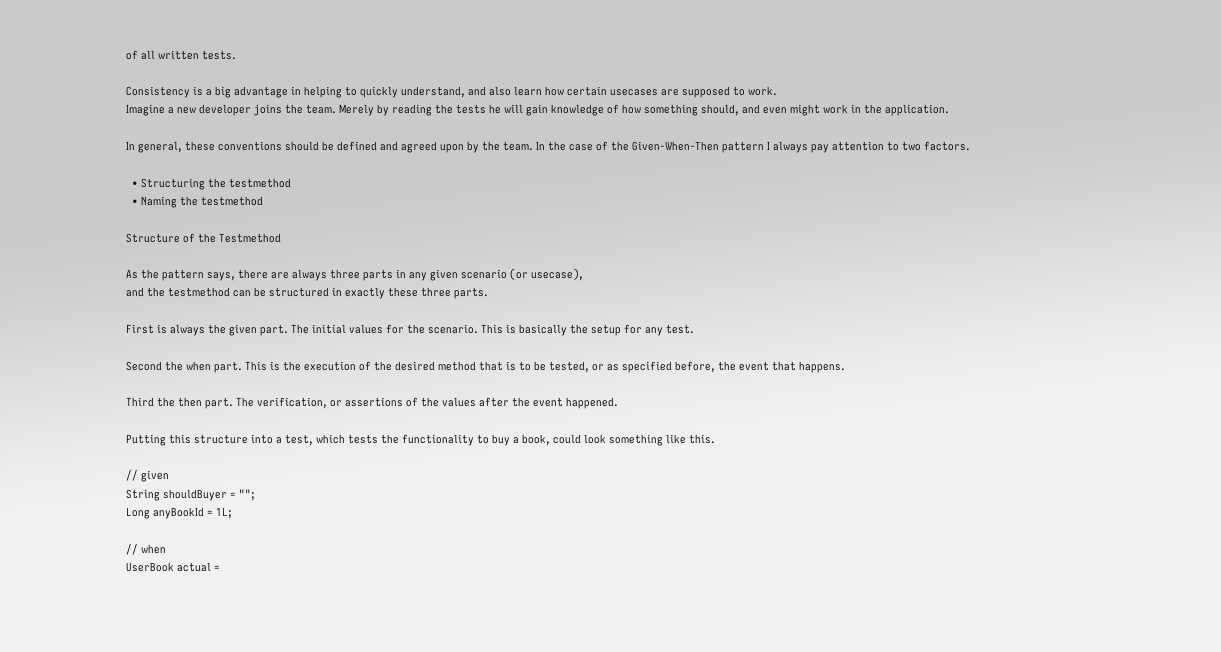of all written tests.

Consistency is a big advantage in helping to quickly understand, and also learn how certain usecases are supposed to work.
Imagine a new developer joins the team. Merely by reading the tests he will gain knowledge of how something should, and even might work in the application.

In general, these conventions should be defined and agreed upon by the team. In the case of the Given-When-Then pattern I always pay attention to two factors.

  • Structuring the testmethod
  • Naming the testmethod

Structure of the Testmethod

As the pattern says, there are always three parts in any given scenario (or usecase),
and the testmethod can be structured in exactly these three parts.

First is always the given part. The initial values for the scenario. This is basically the setup for any test.

Second the when part. This is the execution of the desired method that is to be tested, or as specified before, the event that happens.

Third the then part. The verification, or assertions of the values after the event happened.

Putting this structure into a test, which tests the functionality to buy a book, could look something like this.

// given
String shouldBuyer = "";
Long anyBookId = 1L;

// when
UserBook actual =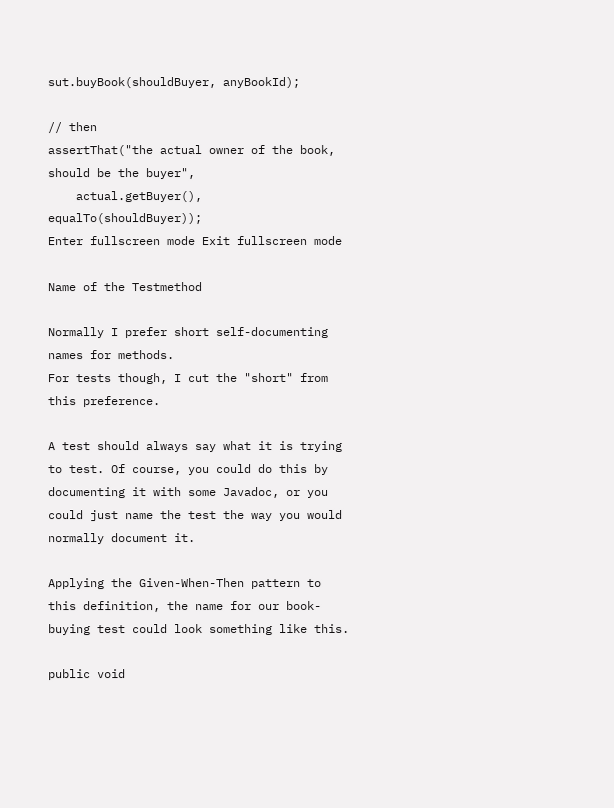sut.buyBook(shouldBuyer, anyBookId);

// then
assertThat("the actual owner of the book, should be the buyer",
    actual.getBuyer(), equalTo(shouldBuyer));
Enter fullscreen mode Exit fullscreen mode

Name of the Testmethod

Normally I prefer short self-documenting names for methods.
For tests though, I cut the "short" from this preference.

A test should always say what it is trying to test. Of course, you could do this by documenting it with some Javadoc, or you could just name the test the way you would normally document it.

Applying the Given-When-Then pattern to this definition, the name for our book-buying test could look something like this.

public void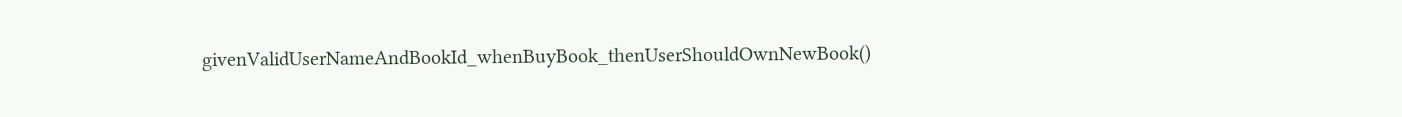givenValidUserNameAndBookId_whenBuyBook_thenUserShouldOwnNewBook()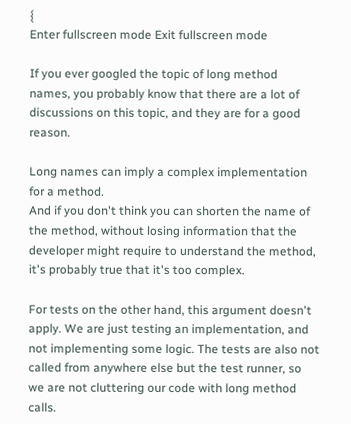{
Enter fullscreen mode Exit fullscreen mode

If you ever googled the topic of long method names, you probably know that there are a lot of discussions on this topic, and they are for a good reason.

Long names can imply a complex implementation for a method.
And if you don't think you can shorten the name of the method, without losing information that the developer might require to understand the method, it's probably true that it's too complex.

For tests on the other hand, this argument doesn't apply. We are just testing an implementation, and not implementing some logic. The tests are also not called from anywhere else but the test runner, so we are not cluttering our code with long method calls.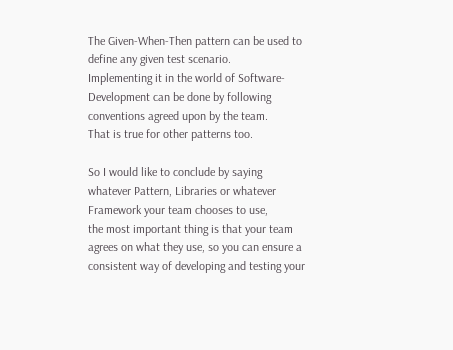The Given-When-Then pattern can be used to define any given test scenario.
Implementing it in the world of Software-Development can be done by following conventions agreed upon by the team.
That is true for other patterns too.

So I would like to conclude by saying whatever Pattern, Libraries or whatever Framework your team chooses to use,
the most important thing is that your team agrees on what they use, so you can ensure a consistent way of developing and testing your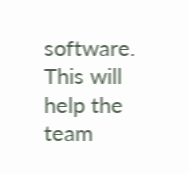software.
This will help the team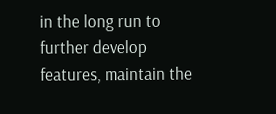in the long run to further develop features, maintain the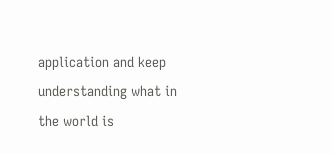application and keep understanding what in the world is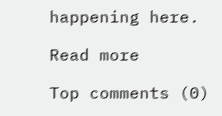happening here.

Read more

Top comments (0)